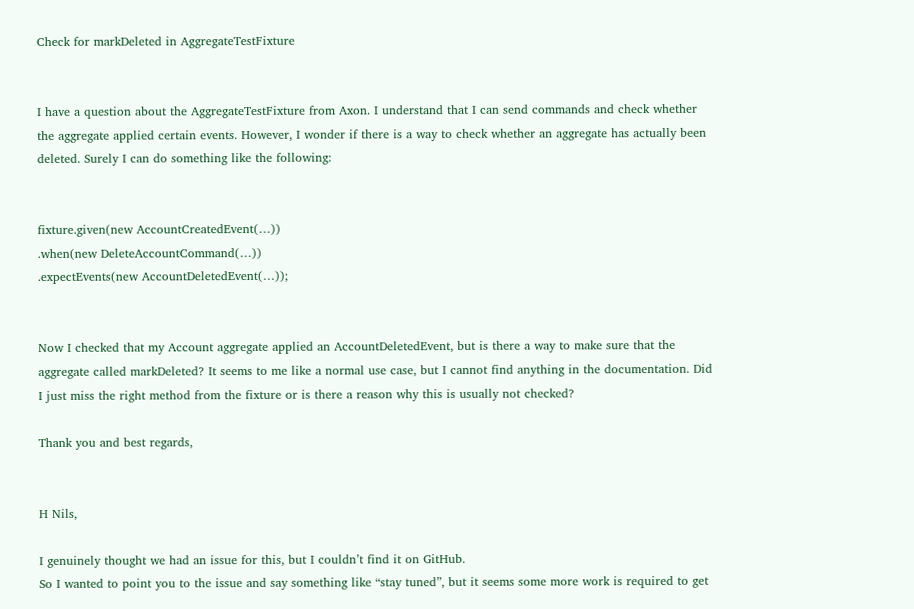Check for markDeleted in AggregateTestFixture


I have a question about the AggregateTestFixture from Axon. I understand that I can send commands and check whether the aggregate applied certain events. However, I wonder if there is a way to check whether an aggregate has actually been deleted. Surely I can do something like the following:


fixture.given(new AccountCreatedEvent(…))
.when(new DeleteAccountCommand(…))
.expectEvents(new AccountDeletedEvent(…));


Now I checked that my Account aggregate applied an AccountDeletedEvent, but is there a way to make sure that the aggregate called markDeleted? It seems to me like a normal use case, but I cannot find anything in the documentation. Did I just miss the right method from the fixture or is there a reason why this is usually not checked?

Thank you and best regards,


H Nils,

I genuinely thought we had an issue for this, but I couldn’t find it on GitHub.
So I wanted to point you to the issue and say something like “stay tuned”, but it seems some more work is required to get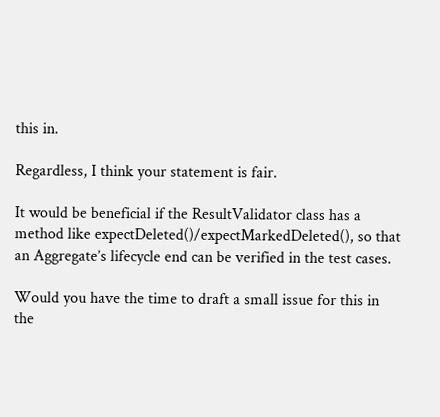this in.

Regardless, I think your statement is fair.

It would be beneficial if the ResultValidator class has a method like expectDeleted()/expectMarkedDeleted(), so that an Aggregate’s lifecycle end can be verified in the test cases.

Would you have the time to draft a small issue for this in the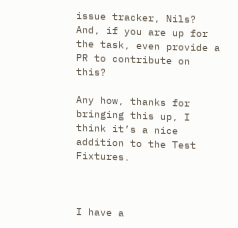issue tracker, Nils?
And, if you are up for the task, even provide a PR to contribute on this?

Any how, thanks for bringing this up, I think it’s a nice addition to the Test Fixtures.



I have a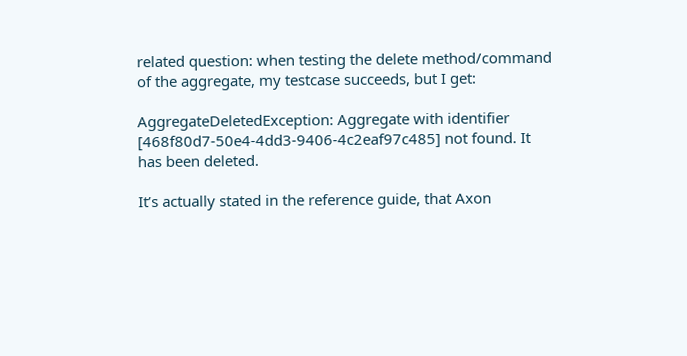related question: when testing the delete method/command of the aggregate, my testcase succeeds, but I get:

AggregateDeletedException: Aggregate with identifier [468f80d7-50e4-4dd3-9406-4c2eaf97c485] not found. It has been deleted.

It’s actually stated in the reference guide, that Axon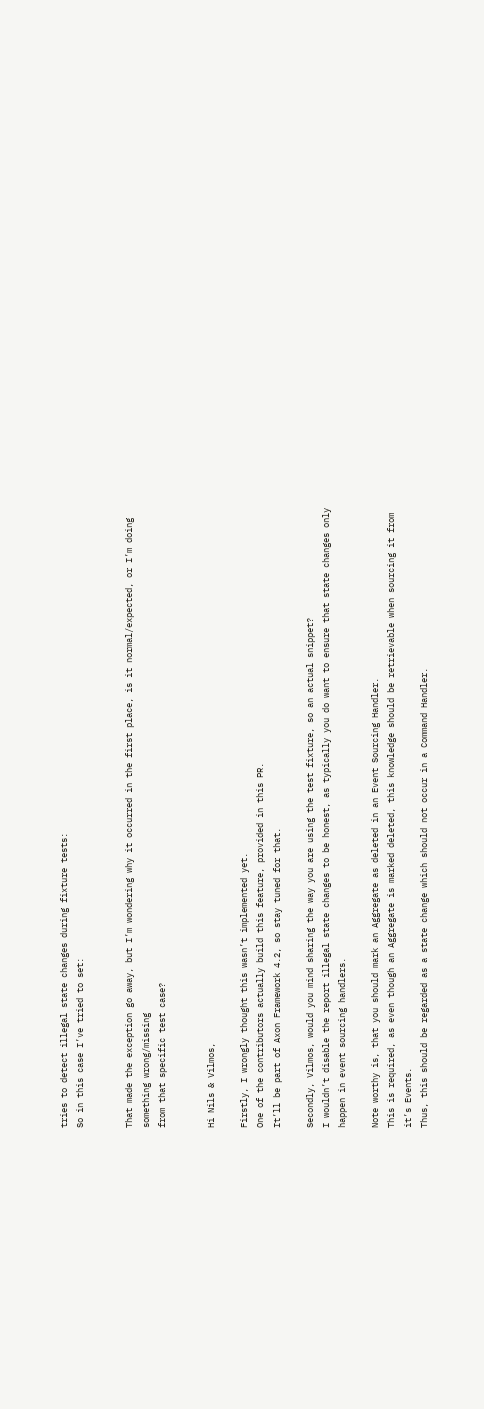tries to detect illegal state changes during fixture tests:
So in this case I’ve tried to set:


That made the exception go away, but I’m wondering why it occurred in the first place, is it normal/expected, or I’m doing something wrong/missing
from that specific test case?


Hi Nils & Vilmos,

Firstly, I wrongly thought this wasn’t implemented yet.
One of the contributors actually build this feature, provided in this PR.
It’ll be part of Axon Framework 4.2, so stay tuned for that.

Secondly, Vilmos, would you mind sharing the way you are using the test fixture, so an actual snippet?
I wouldn’t disable the report illegal state changes to be honest, as typically you do want to ensure that state changes only happen in event sourcing handlers.

Note worthy is, that you should mark an Aggregate as deleted in an Event Sourcing Handler.
This is required, as even though an Aggregate is marked deleted, this knowledge should be retrievable when sourcing it from it’s Events.
Thus, this should be regarded as a state change which should not occur in a Command Handler.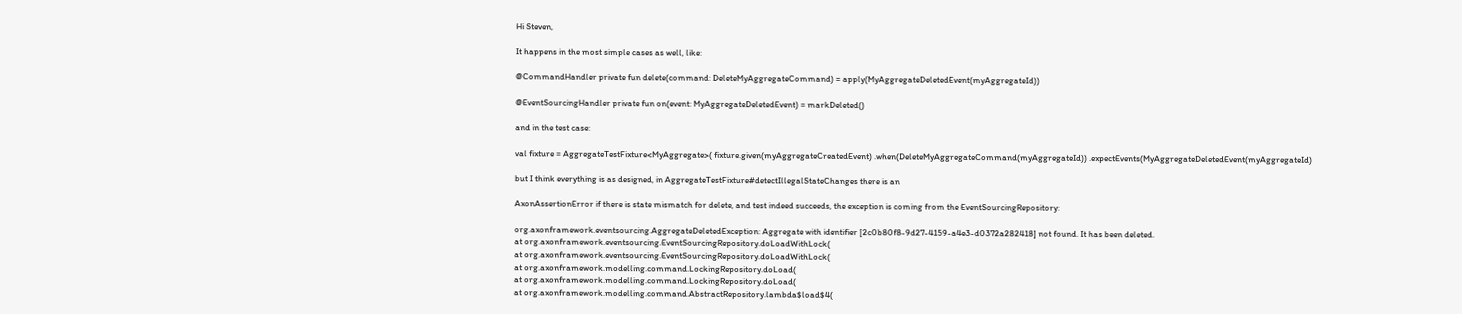Hi Steven,

It happens in the most simple cases as well, like:

@CommandHandler private fun delete(command: DeleteMyAggregateCommand) = apply(MyAggregateDeletedEvent(myAggregateId))

@EventSourcingHandler private fun on(event: MyAggregateDeletedEvent) = markDeleted()

and in the test case:

val fixture = AggregateTestFixture<MyAggregate>( fixture.given(myAggregateCreatedEvent) .when(DeleteMyAggregateCommand(myAggregateId)) .expectEvents(MyAggregateDeletedEvent(myAggregateId)

but I think everything is as designed, in AggregateTestFixture#detectIllegalStateChanges there is an

AxonAssertionError if there is state mismatch for delete, and test indeed succeeds, the exception is coming from the EventSourcingRepository:

org.axonframework.eventsourcing.AggregateDeletedException: Aggregate with identifier [2c0b80f8-9d27-4159-a4e3-d0372a282418] not found. It has been deleted.
at org.axonframework.eventsourcing.EventSourcingRepository.doLoadWithLock(
at org.axonframework.eventsourcing.EventSourcingRepository.doLoadWithLock(
at org.axonframework.modelling.command.LockingRepository.doLoad(
at org.axonframework.modelling.command.LockingRepository.doLoad(
at org.axonframework.modelling.command.AbstractRepository.lambda$load$4(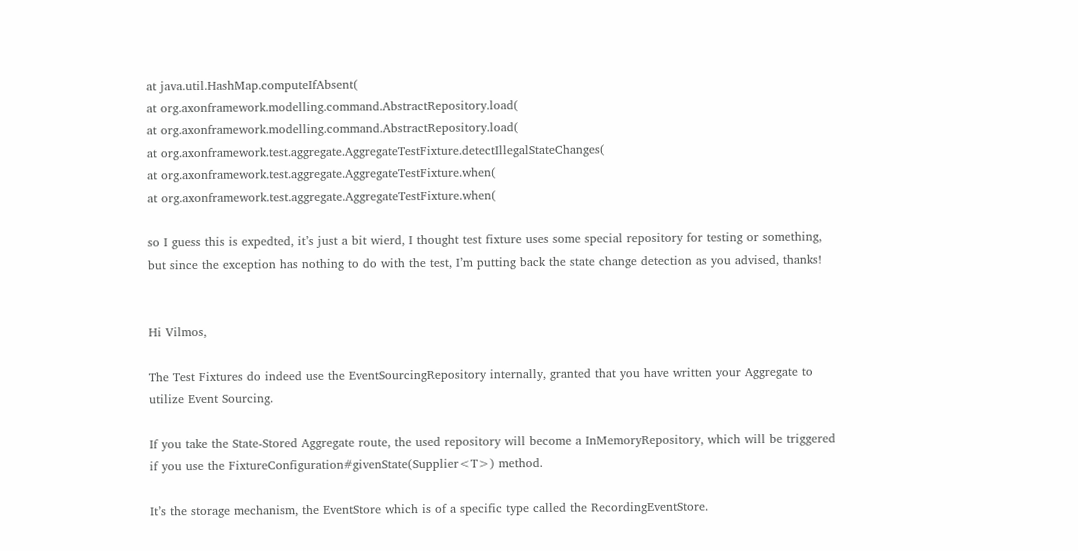at java.util.HashMap.computeIfAbsent(
at org.axonframework.modelling.command.AbstractRepository.load(
at org.axonframework.modelling.command.AbstractRepository.load(
at org.axonframework.test.aggregate.AggregateTestFixture.detectIllegalStateChanges(
at org.axonframework.test.aggregate.AggregateTestFixture.when(
at org.axonframework.test.aggregate.AggregateTestFixture.when(

so I guess this is expedted, it’s just a bit wierd, I thought test fixture uses some special repository for testing or something,
but since the exception has nothing to do with the test, I’m putting back the state change detection as you advised, thanks!


Hi Vilmos,

The Test Fixtures do indeed use the EventSourcingRepository internally, granted that you have written your Aggregate to utilize Event Sourcing.

If you take the State-Stored Aggregate route, the used repository will become a InMemoryRepository, which will be triggered if you use the FixtureConfiguration#givenState(Supplier<T>) method.

It’s the storage mechanism, the EventStore which is of a specific type called the RecordingEventStore.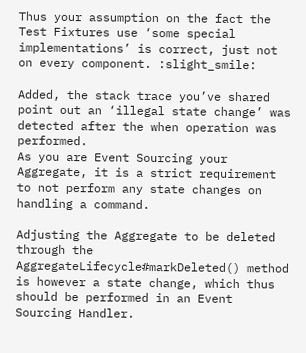Thus your assumption on the fact the Test Fixtures use ‘some special implementations’ is correct, just not on every component. :slight_smile:

Added, the stack trace you’ve shared point out an ‘illegal state change’ was detected after the when operation was performed.
As you are Event Sourcing your Aggregate, it is a strict requirement to not perform any state changes on handling a command.

Adjusting the Aggregate to be deleted through the AggregateLifecycle#markDeleted() method is however a state change, which thus should be performed in an Event Sourcing Handler.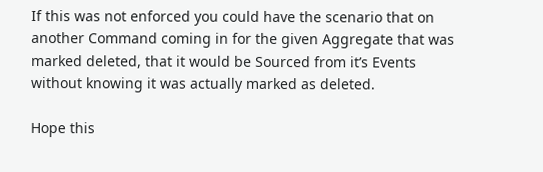If this was not enforced you could have the scenario that on another Command coming in for the given Aggregate that was marked deleted, that it would be Sourced from it’s Events without knowing it was actually marked as deleted.

Hope this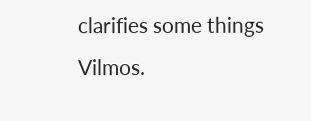clarifies some things Vilmos.